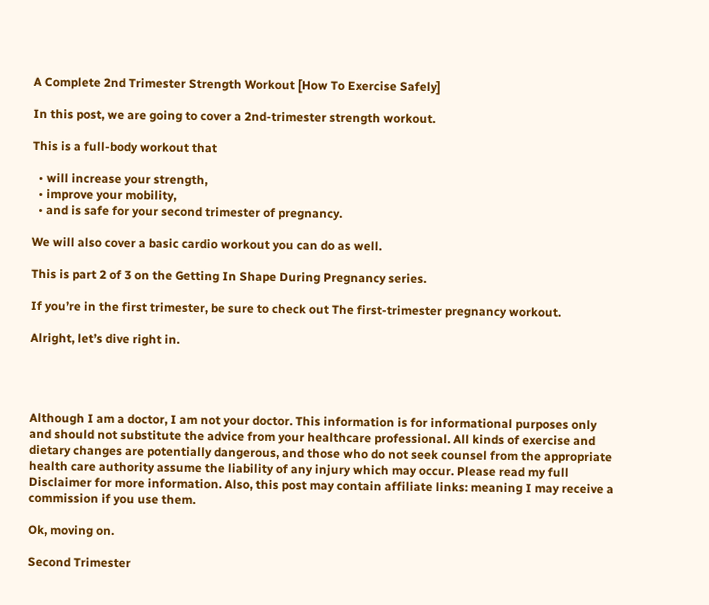A Complete 2nd Trimester Strength Workout [How To Exercise Safely]

In this post, we are going to cover a 2nd-trimester strength workout.

This is a full-body workout that

  • will increase your strength,
  • improve your mobility,
  • and is safe for your second trimester of pregnancy.

We will also cover a basic cardio workout you can do as well.

This is part 2 of 3 on the Getting In Shape During Pregnancy series.

If you’re in the first trimester, be sure to check out The first-trimester pregnancy workout.

Alright, let’s dive right in.




Although I am a doctor, I am not your doctor. This information is for informational purposes only and should not substitute the advice from your healthcare professional. All kinds of exercise and dietary changes are potentially dangerous, and those who do not seek counsel from the appropriate health care authority assume the liability of any injury which may occur. Please read my full Disclaimer for more information. Also, this post may contain affiliate links: meaning I may receive a commission if you use them.

Ok, moving on.

Second Trimester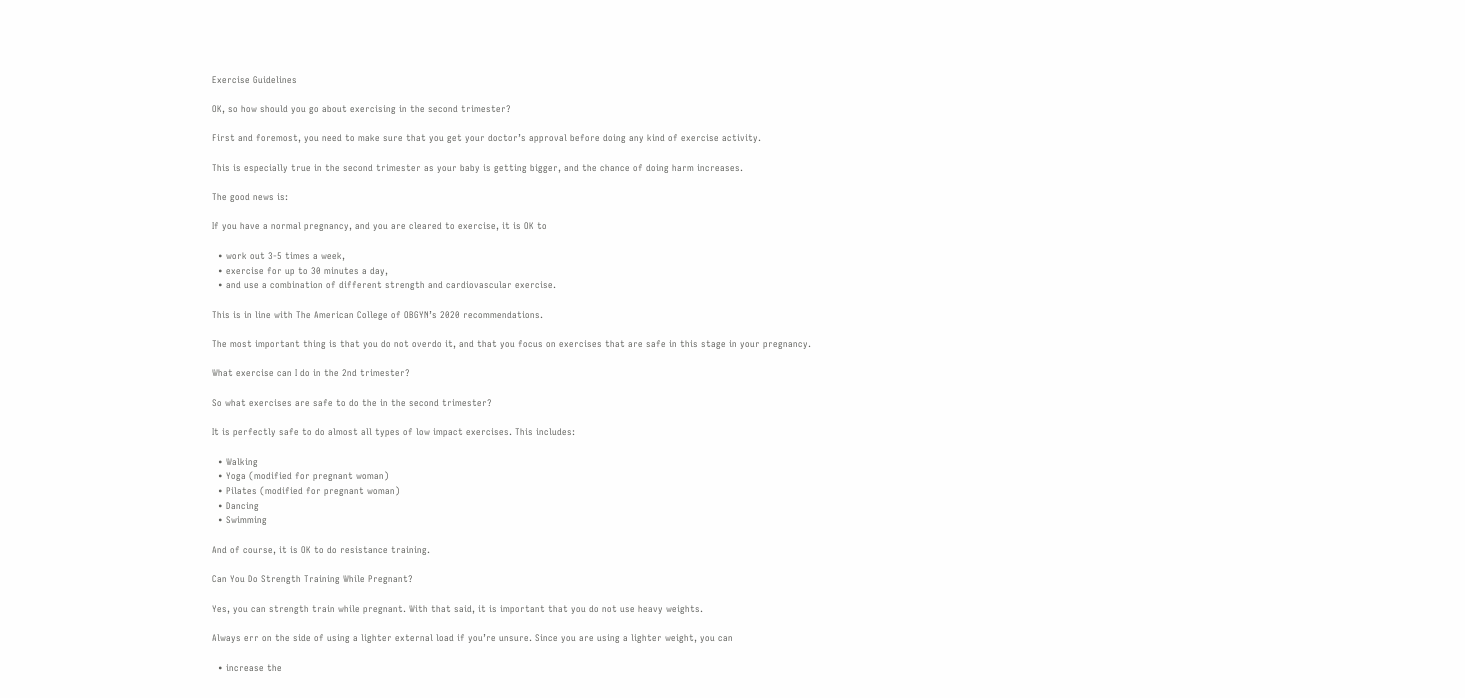Exercise Guidelines

OK, so how should you go about exercising in the second trimester?

First and foremost, you need to make sure that you get your doctor’s approval before doing any kind of exercise activity.

This is especially true in the second trimester as your baby is getting bigger, and the chance of doing harm increases.

The good news is:

If you have a normal pregnancy, and you are cleared to exercise, it is OK to

  • work out 3-5 times a week,
  • exercise for up to 30 minutes a day,
  • and use a combination of different strength and cardiovascular exercise.

This is in line with The American College of OBGYN’s 2020 recommendations.

The most important thing is that you do not overdo it, and that you focus on exercises that are safe in this stage in your pregnancy.

What exercise can I do in the 2nd trimester?

So what exercises are safe to do the in the second trimester?

It is perfectly safe to do almost all types of low impact exercises. This includes:

  • Walking
  • Yoga (modified for pregnant woman)
  • Pilates (modified for pregnant woman)
  • Dancing
  • Swimming

And of course, it is OK to do resistance training.

Can You Do Strength Training While Pregnant?

Yes, you can strength train while pregnant. With that said, it is important that you do not use heavy weights.

Always err on the side of using a lighter external load if you’re unsure. Since you are using a lighter weight, you can

  • increase the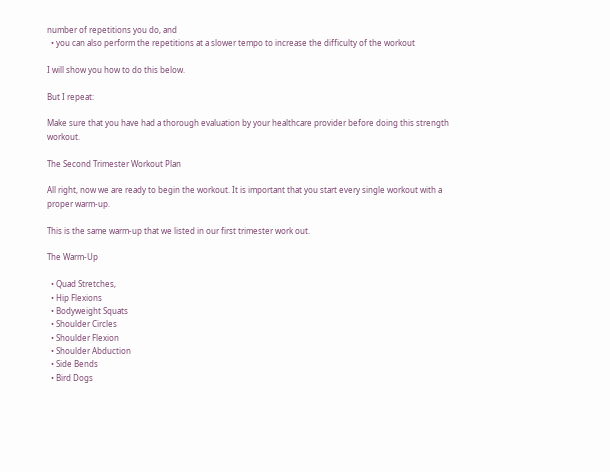number of repetitions you do, and
  • you can also perform the repetitions at a slower tempo to increase the difficulty of the workout

I will show you how to do this below.

But I repeat:

Make sure that you have had a thorough evaluation by your healthcare provider before doing this strength workout.

The Second Trimester Workout Plan

All right, now we are ready to begin the workout. It is important that you start every single workout with a proper warm-up.

This is the same warm-up that we listed in our first trimester work out.

The Warm-Up

  • Quad Stretches,
  • Hip Flexions
  • Bodyweight Squats
  • Shoulder Circles
  • Shoulder Flexion
  • Shoulder Abduction
  • Side Bends
  • Bird Dogs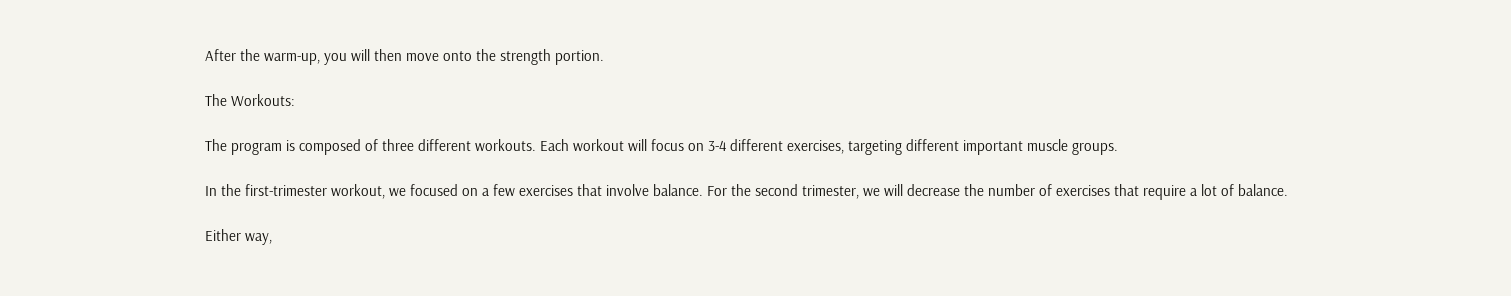After the warm-up, you will then move onto the strength portion.

The Workouts:

The program is composed of three different workouts. Each workout will focus on 3-4 different exercises, targeting different important muscle groups.

In the first-trimester workout, we focused on a few exercises that involve balance. For the second trimester, we will decrease the number of exercises that require a lot of balance.

Either way,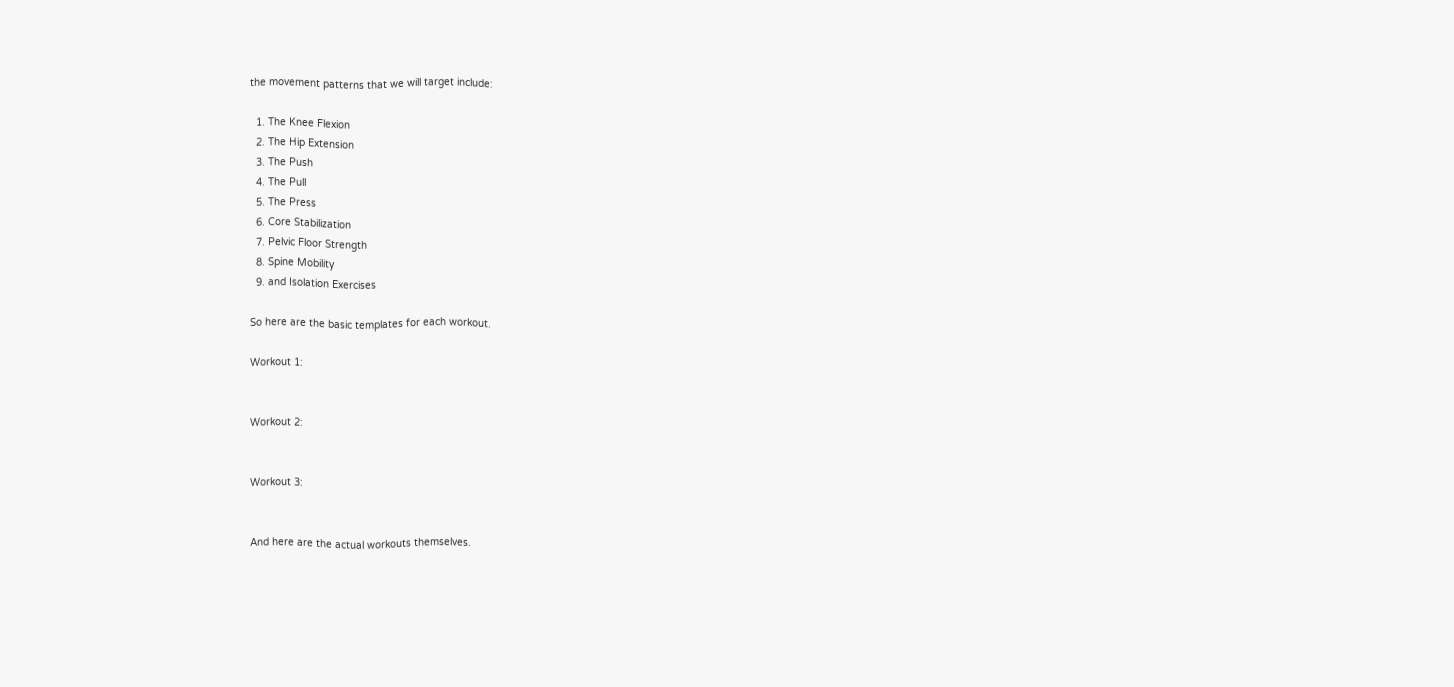the movement patterns that we will target include:

  1. The Knee Flexion
  2. The Hip Extension
  3. The Push
  4. The Pull
  5. The Press
  6. Core Stabilization
  7. Pelvic Floor Strength
  8. Spine Mobility
  9. and Isolation Exercises

So here are the basic templates for each workout.

Workout 1:


Workout 2:


Workout 3:


And here are the actual workouts themselves.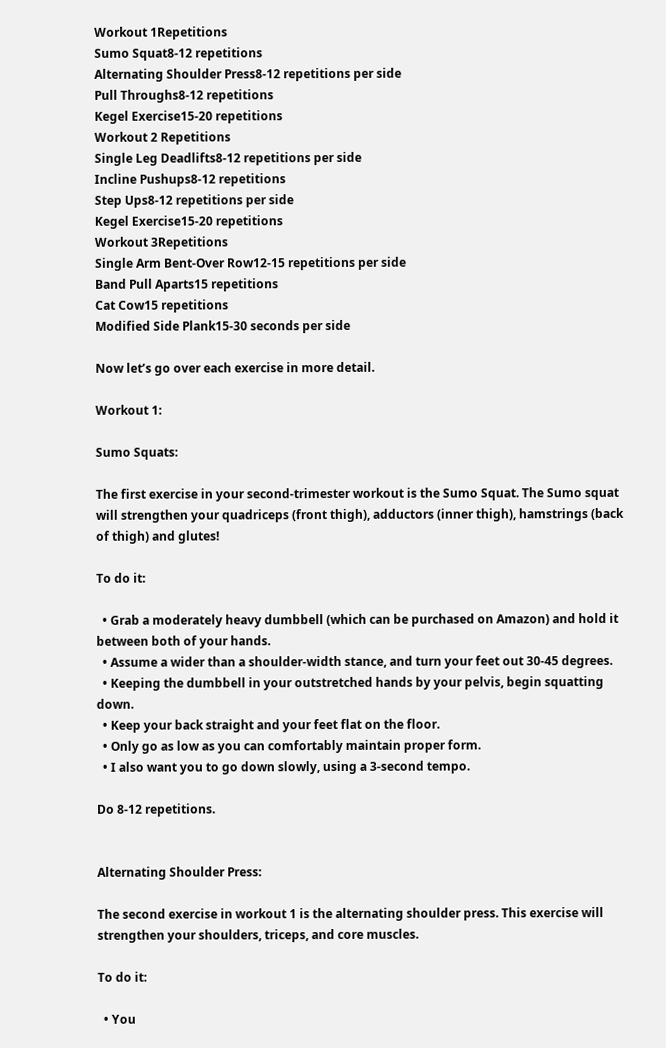Workout 1Repetitions
Sumo Squat8-12 repetitions
Alternating Shoulder Press8-12 repetitions per side
Pull Throughs8-12 repetitions
Kegel Exercise15-20 repetitions
Workout 2 Repetitions
Single Leg Deadlifts8-12 repetitions per side
Incline Pushups8-12 repetitions
Step Ups8-12 repetitions per side
Kegel Exercise15-20 repetitions
Workout 3Repetitions
Single Arm Bent-Over Row12-15 repetitions per side
Band Pull Aparts15 repetitions
Cat Cow15 repetitions
Modified Side Plank15-30 seconds per side

Now let’s go over each exercise in more detail.

Workout 1:

Sumo Squats:

The first exercise in your second-trimester workout is the Sumo Squat. The Sumo squat will strengthen your quadriceps (front thigh), adductors (inner thigh), hamstrings (back of thigh) and glutes!

To do it:

  • Grab a moderately heavy dumbbell (which can be purchased on Amazon) and hold it between both of your hands.
  • Assume a wider than a shoulder-width stance, and turn your feet out 30-45 degrees.
  • Keeping the dumbbell in your outstretched hands by your pelvis, begin squatting down.
  • Keep your back straight and your feet flat on the floor.
  • Only go as low as you can comfortably maintain proper form.
  • I also want you to go down slowly, using a 3-second tempo.

Do 8-12 repetitions.


Alternating Shoulder Press:

The second exercise in workout 1 is the alternating shoulder press. This exercise will strengthen your shoulders, triceps, and core muscles.

To do it:

  • You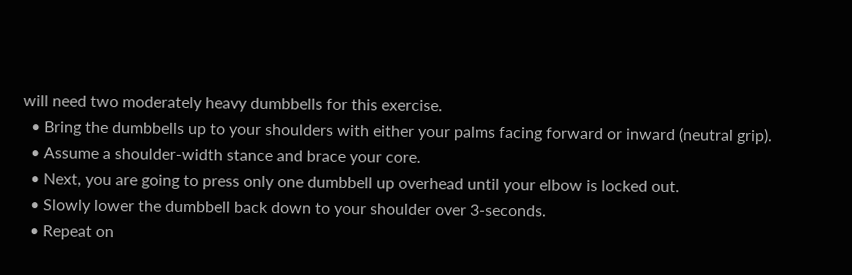will need two moderately heavy dumbbells for this exercise.
  • Bring the dumbbells up to your shoulders with either your palms facing forward or inward (neutral grip).
  • Assume a shoulder-width stance and brace your core.
  • Next, you are going to press only one dumbbell up overhead until your elbow is locked out.
  • Slowly lower the dumbbell back down to your shoulder over 3-seconds.
  • Repeat on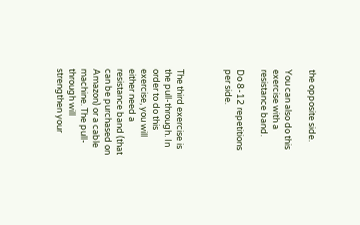the opposite side.

You can also do this exercise with a resistance band.

Do 8-12 repetitions per side.



The third exercise is the pull-through. In order to do this exercise, you will either need a resistance band (that can be purchased on Amazon) or a cable machine. The pull-through will strengthen your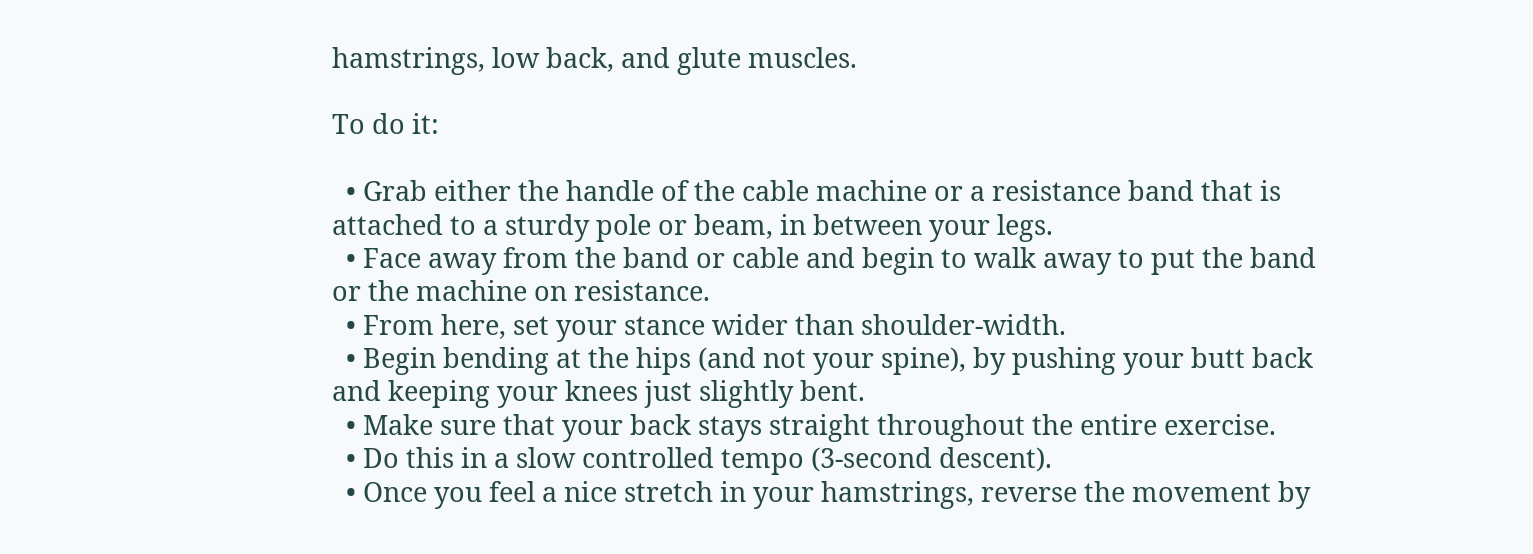hamstrings, low back, and glute muscles.

To do it:

  • Grab either the handle of the cable machine or a resistance band that is attached to a sturdy pole or beam, in between your legs.
  • Face away from the band or cable and begin to walk away to put the band or the machine on resistance.
  • From here, set your stance wider than shoulder-width.
  • Begin bending at the hips (and not your spine), by pushing your butt back and keeping your knees just slightly bent.
  • Make sure that your back stays straight throughout the entire exercise.
  • Do this in a slow controlled tempo (3-second descent).
  • Once you feel a nice stretch in your hamstrings, reverse the movement by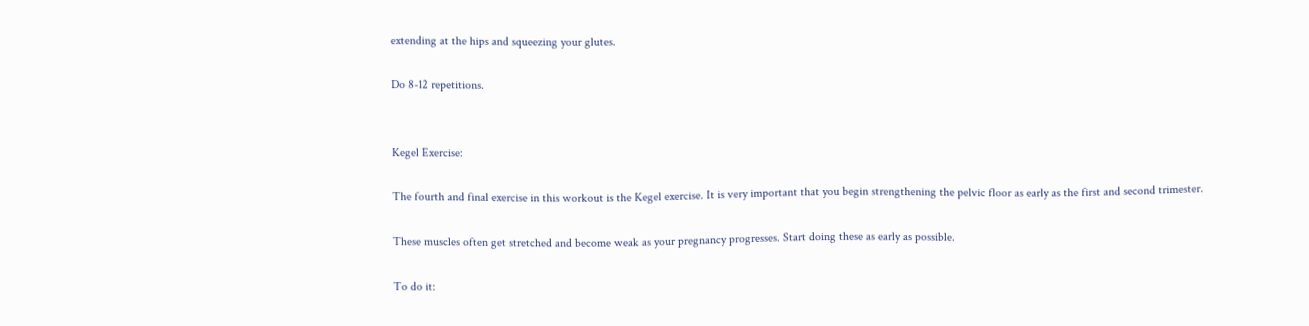extending at the hips and squeezing your glutes.

Do 8-12 repetitions.


Kegel Exercise:

The fourth and final exercise in this workout is the Kegel exercise. It is very important that you begin strengthening the pelvic floor as early as the first and second trimester.

These muscles often get stretched and become weak as your pregnancy progresses. Start doing these as early as possible.

To do it: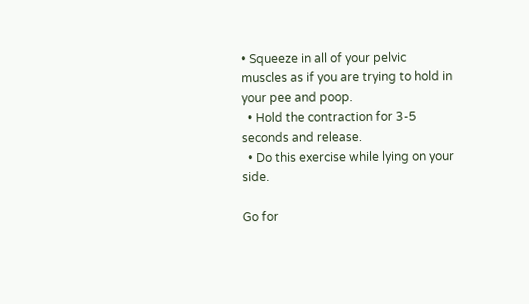• Squeeze in all of your pelvic muscles as if you are trying to hold in your pee and poop.
  • Hold the contraction for 3-5 seconds and release.
  • Do this exercise while lying on your side.

Go for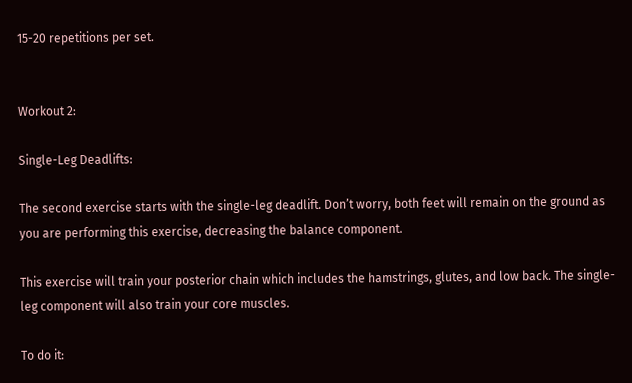15-20 repetitions per set.


Workout 2:

Single-Leg Deadlifts:

The second exercise starts with the single-leg deadlift. Don’t worry, both feet will remain on the ground as you are performing this exercise, decreasing the balance component.

This exercise will train your posterior chain which includes the hamstrings, glutes, and low back. The single-leg component will also train your core muscles.

To do it: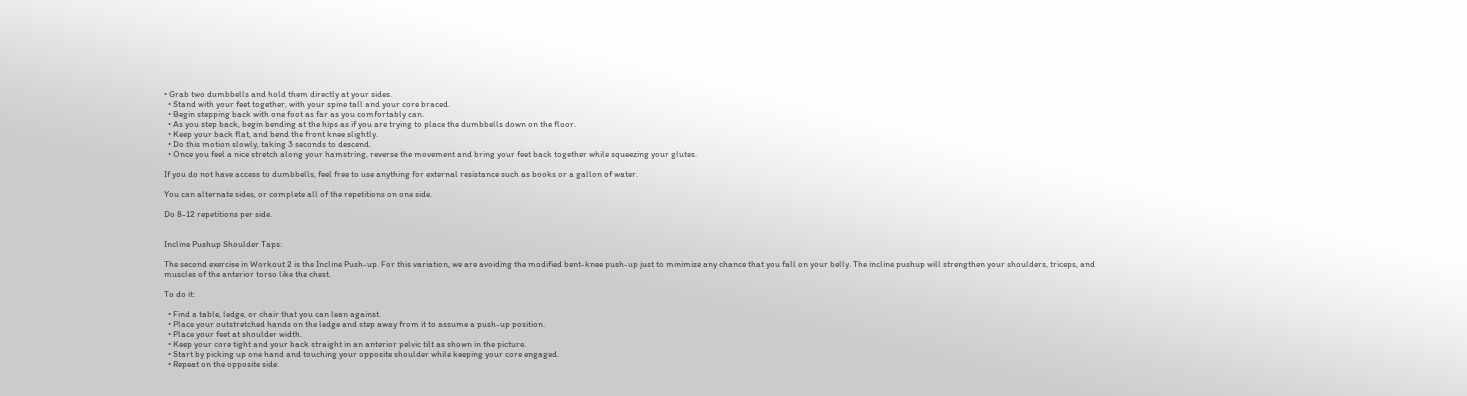• Grab two dumbbells and hold them directly at your sides.
  • Stand with your feet together, with your spine tall and your core braced.
  • Begin stepping back with one foot as far as you comfortably can.
  • As you step back, begin bending at the hips as if you are trying to place the dumbbells down on the floor.
  • Keep your back flat, and bend the front knee slightly.
  • Do this motion slowly, taking 3 seconds to descend.
  • Once you feel a nice stretch along your hamstring, reverse the movement and bring your feet back together while squeezing your glutes.

If you do not have access to dumbbells, feel free to use anything for external resistance such as books or a gallon of water.

You can alternate sides, or complete all of the repetitions on one side.

Do 8-12 repetitions per side.


Incline Pushup Shoulder Taps:

The second exercise in Workout 2 is the Incline Push-up. For this variation, we are avoiding the modified bent-knee push-up just to minimize any chance that you fall on your belly. The incline pushup will strengthen your shoulders, triceps, and muscles of the anterior torso like the chest.

To do it:

  • Find a table, ledge, or chair that you can lean against.
  • Place your outstretched hands on the ledge and step away from it to assume a push-up position.
  • Place your feet at shoulder width.
  • Keep your core tight and your back straight in an anterior pelvic tilt as shown in the picture.
  • Start by picking up one hand and touching your opposite shoulder while keeping your core engaged.
  • Repeat on the opposite side.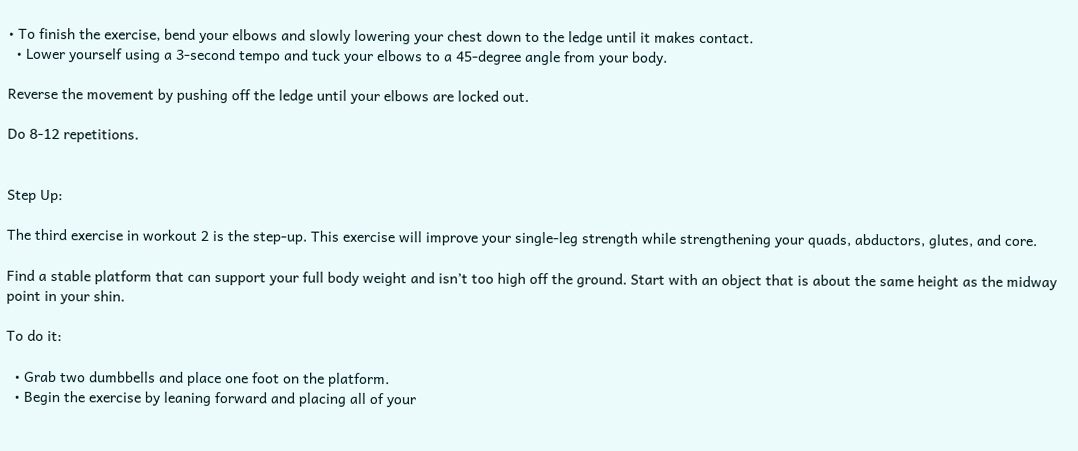• To finish the exercise, bend your elbows and slowly lowering your chest down to the ledge until it makes contact.
  • Lower yourself using a 3-second tempo and tuck your elbows to a 45-degree angle from your body.

Reverse the movement by pushing off the ledge until your elbows are locked out.

Do 8-12 repetitions.


Step Up:

The third exercise in workout 2 is the step-up. This exercise will improve your single-leg strength while strengthening your quads, abductors, glutes, and core.

Find a stable platform that can support your full body weight and isn’t too high off the ground. Start with an object that is about the same height as the midway point in your shin.

To do it:

  • Grab two dumbbells and place one foot on the platform.
  • Begin the exercise by leaning forward and placing all of your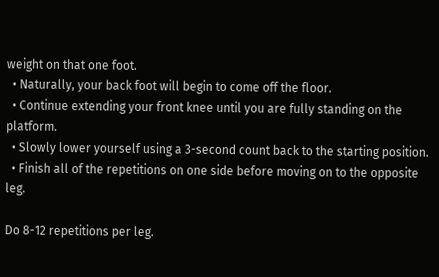weight on that one foot.
  • Naturally, your back foot will begin to come off the floor.
  • Continue extending your front knee until you are fully standing on the platform.
  • Slowly lower yourself using a 3-second count back to the starting position.
  • Finish all of the repetitions on one side before moving on to the opposite leg.

Do 8-12 repetitions per leg.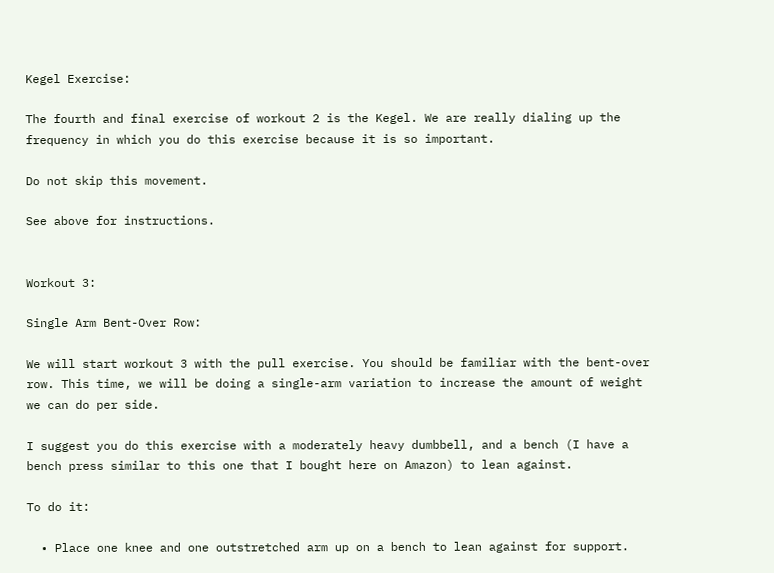Kegel Exercise:

The fourth and final exercise of workout 2 is the Kegel. We are really dialing up the frequency in which you do this exercise because it is so important.

Do not skip this movement.

See above for instructions.


Workout 3:

Single Arm Bent-Over Row:

We will start workout 3 with the pull exercise. You should be familiar with the bent-over row. This time, we will be doing a single-arm variation to increase the amount of weight we can do per side.

I suggest you do this exercise with a moderately heavy dumbbell, and a bench (I have a bench press similar to this one that I bought here on Amazon) to lean against.

To do it:

  • Place one knee and one outstretched arm up on a bench to lean against for support.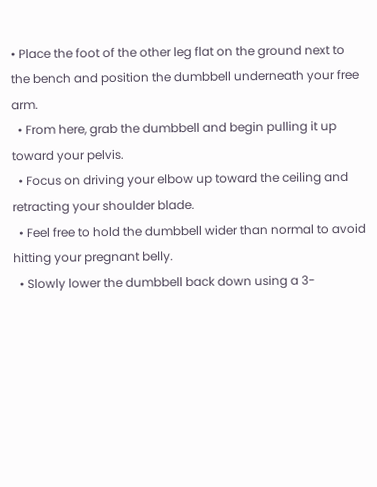• Place the foot of the other leg flat on the ground next to the bench and position the dumbbell underneath your free arm.
  • From here, grab the dumbbell and begin pulling it up toward your pelvis.
  • Focus on driving your elbow up toward the ceiling and retracting your shoulder blade.
  • Feel free to hold the dumbbell wider than normal to avoid hitting your pregnant belly.
  • Slowly lower the dumbbell back down using a 3-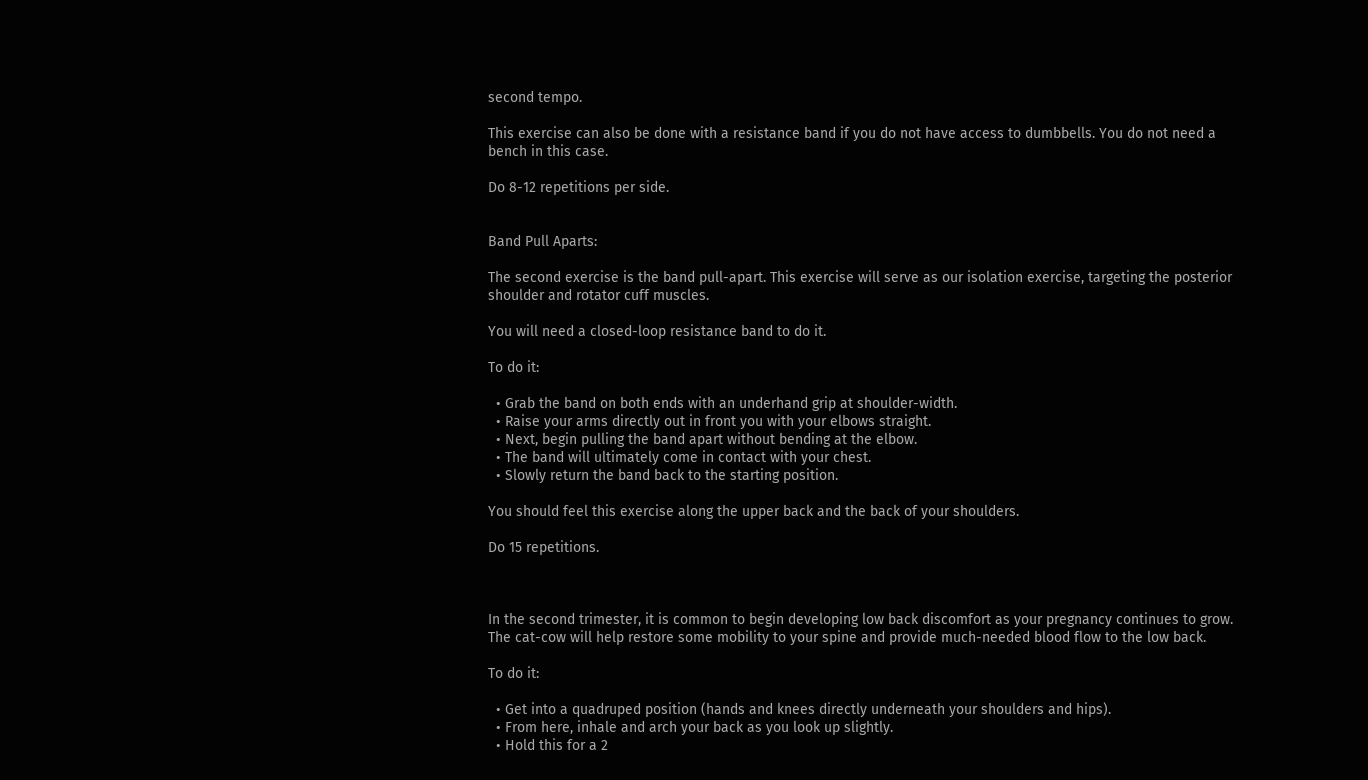second tempo.

This exercise can also be done with a resistance band if you do not have access to dumbbells. You do not need a bench in this case.

Do 8-12 repetitions per side.


Band Pull Aparts:

The second exercise is the band pull-apart. This exercise will serve as our isolation exercise, targeting the posterior shoulder and rotator cuff muscles.

You will need a closed-loop resistance band to do it.

To do it:

  • Grab the band on both ends with an underhand grip at shoulder-width.
  • Raise your arms directly out in front you with your elbows straight.
  • Next, begin pulling the band apart without bending at the elbow.
  • The band will ultimately come in contact with your chest.
  • Slowly return the band back to the starting position.

You should feel this exercise along the upper back and the back of your shoulders.

Do 15 repetitions.



In the second trimester, it is common to begin developing low back discomfort as your pregnancy continues to grow. The cat-cow will help restore some mobility to your spine and provide much-needed blood flow to the low back.

To do it:

  • Get into a quadruped position (hands and knees directly underneath your shoulders and hips).
  • From here, inhale and arch your back as you look up slightly.
  • Hold this for a 2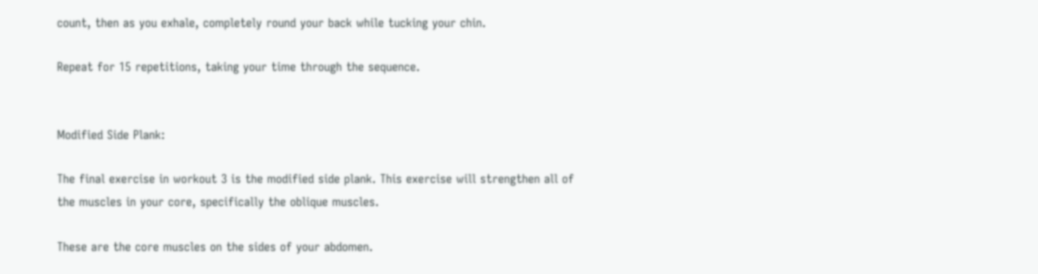count, then as you exhale, completely round your back while tucking your chin.

Repeat for 15 repetitions, taking your time through the sequence.


Modified Side Plank:

The final exercise in workout 3 is the modified side plank. This exercise will strengthen all of the muscles in your core, specifically the oblique muscles.

These are the core muscles on the sides of your abdomen.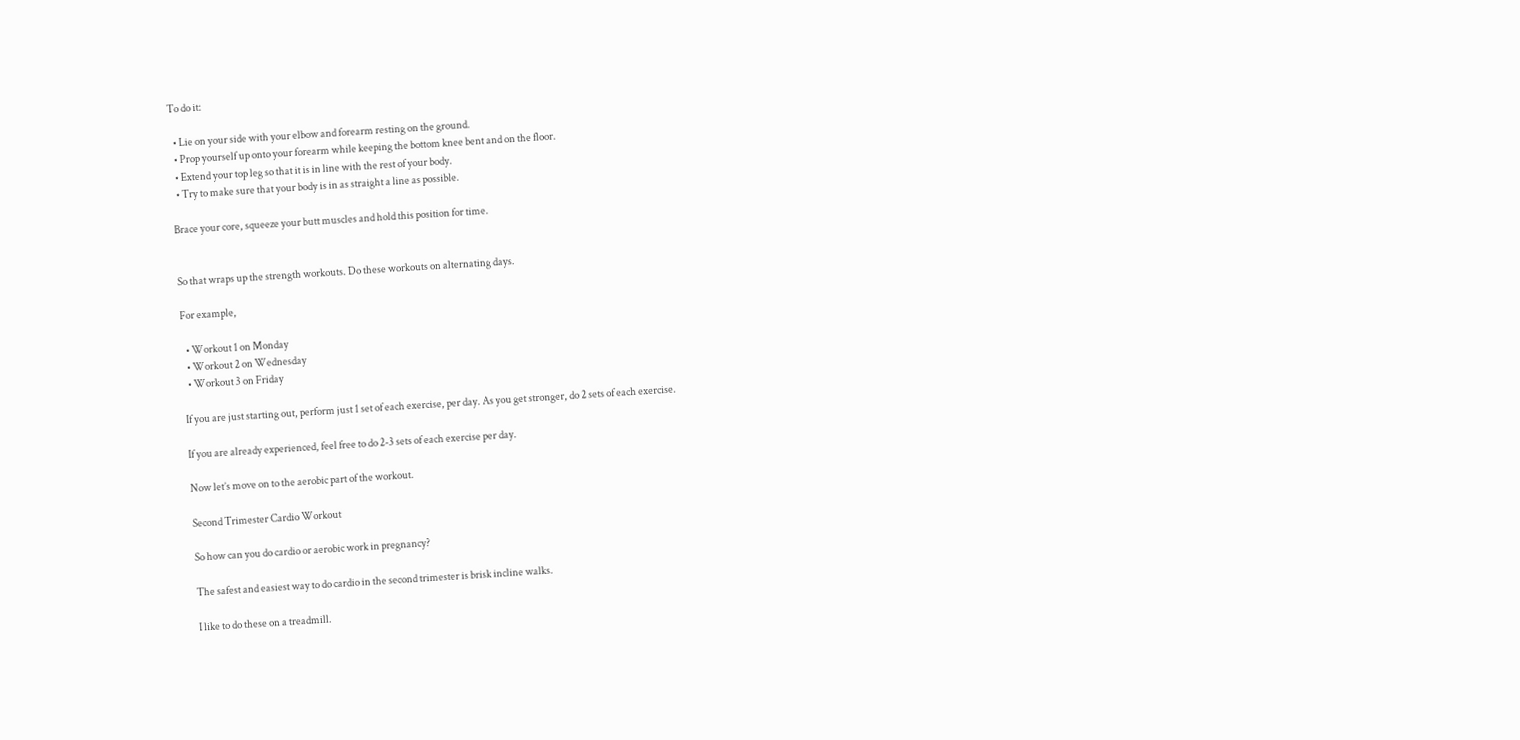To do it:

  • Lie on your side with your elbow and forearm resting on the ground.
  • Prop yourself up onto your forearm while keeping the bottom knee bent and on the floor.
  • Extend your top leg so that it is in line with the rest of your body.
  • Try to make sure that your body is in as straight a line as possible.

Brace your core, squeeze your butt muscles and hold this position for time.


So that wraps up the strength workouts. Do these workouts on alternating days.

For example,

  • Workout 1 on Monday
  • Workout 2 on Wednesday
  • Workout 3 on Friday

If you are just starting out, perform just 1 set of each exercise, per day. As you get stronger, do 2 sets of each exercise.

If you are already experienced, feel free to do 2-3 sets of each exercise per day.

Now let’s move on to the aerobic part of the workout.

Second Trimester Cardio Workout

So how can you do cardio or aerobic work in pregnancy?

The safest and easiest way to do cardio in the second trimester is brisk incline walks.

I like to do these on a treadmill.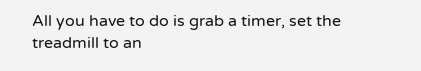All you have to do is grab a timer, set the treadmill to an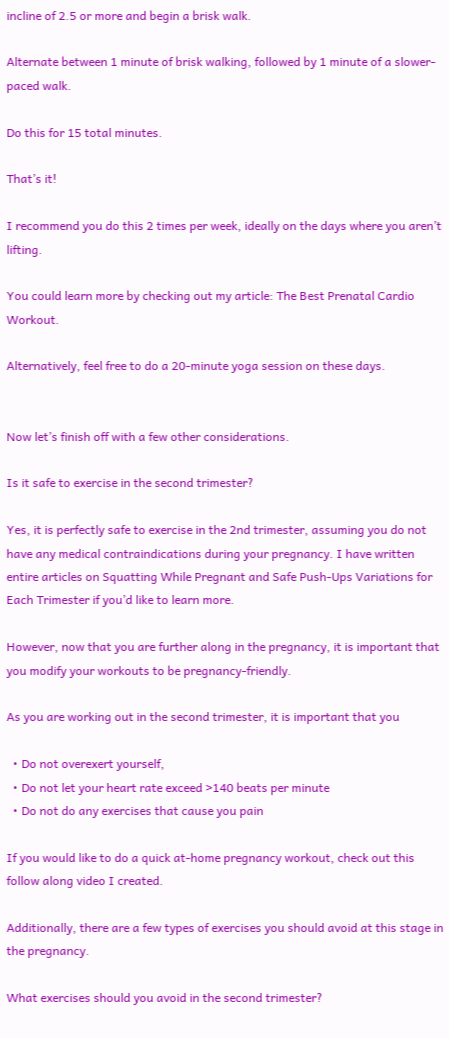incline of 2.5 or more and begin a brisk walk.

Alternate between 1 minute of brisk walking, followed by 1 minute of a slower-paced walk.

Do this for 15 total minutes.

That’s it!

I recommend you do this 2 times per week, ideally on the days where you aren’t lifting.

You could learn more by checking out my article: The Best Prenatal Cardio Workout.

Alternatively, feel free to do a 20-minute yoga session on these days.


Now let’s finish off with a few other considerations.

Is it safe to exercise in the second trimester?

Yes, it is perfectly safe to exercise in the 2nd trimester, assuming you do not have any medical contraindications during your pregnancy. I have written entire articles on Squatting While Pregnant and Safe Push-Ups Variations for Each Trimester if you’d like to learn more.

However, now that you are further along in the pregnancy, it is important that you modify your workouts to be pregnancy-friendly.

As you are working out in the second trimester, it is important that you

  • Do not overexert yourself,
  • Do not let your heart rate exceed >140 beats per minute
  • Do not do any exercises that cause you pain

If you would like to do a quick at-home pregnancy workout, check out this follow along video I created.

Additionally, there are a few types of exercises you should avoid at this stage in the pregnancy.

What exercises should you avoid in the second trimester?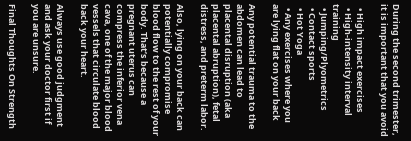During the second trimester, it is important that you avoid

  • High impact exercises
  • High-intensity interval training
  • Jumping/Plyometrics
  • Contact sports
  • Hot Yoga
  • Any exercises where you are lying flat on your back

Any potential trauma to the abdomen can lead to placental disruption (aka placental abruption), fetal distress, and preterm labor.

Also, lying on your back can potentially compromise blood flow to the rest of your body. That’s because a pregnant uterus can compress the inferior vena cava, one of the major blood vessels that circulate blood back your heart.

Always use good judgment and ask your doctor first if you are unsure.

Final Thoughts On Strength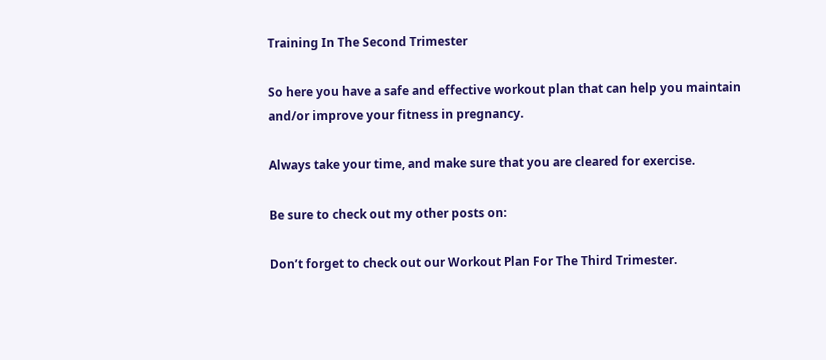Training In The Second Trimester

So here you have a safe and effective workout plan that can help you maintain and/or improve your fitness in pregnancy.

Always take your time, and make sure that you are cleared for exercise.

Be sure to check out my other posts on:

Don’t forget to check out our Workout Plan For The Third Trimester.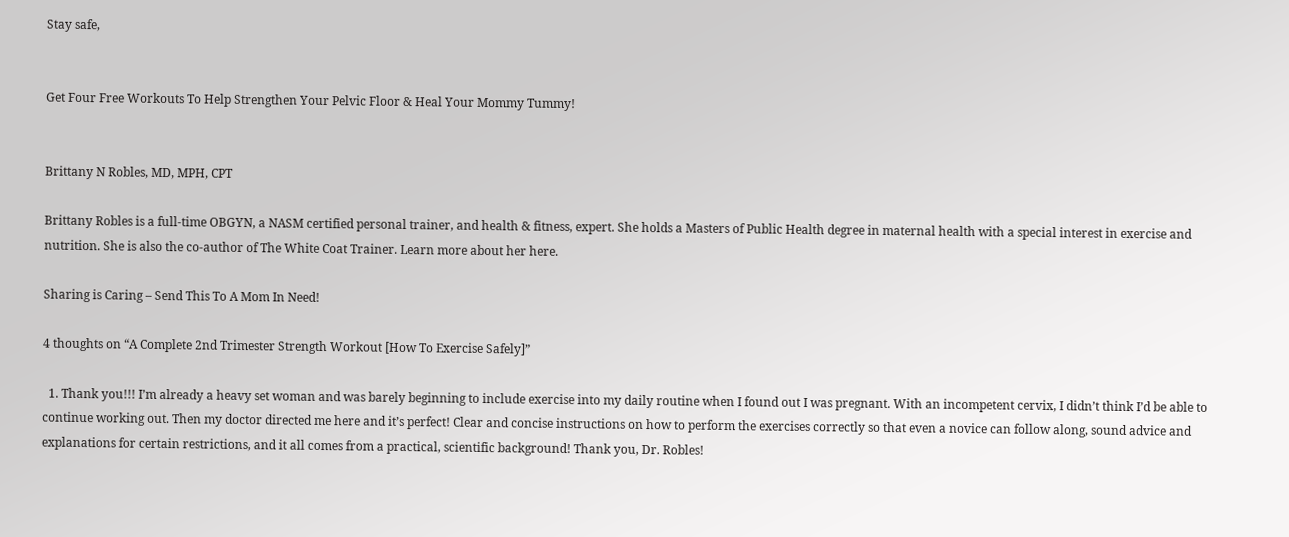Stay safe,


Get Four Free Workouts To Help Strengthen Your Pelvic Floor & Heal Your Mommy Tummy!


Brittany N Robles, MD, MPH, CPT

Brittany Robles is a full-time OBGYN, a NASM certified personal trainer, and health & fitness, expert. She holds a Masters of Public Health degree in maternal health with a special interest in exercise and nutrition. She is also the co-author of The White Coat Trainer. Learn more about her here.

Sharing is Caring – Send This To A Mom In Need!

4 thoughts on “A Complete 2nd Trimester Strength Workout [How To Exercise Safely]”

  1. Thank you!!! I’m already a heavy set woman and was barely beginning to include exercise into my daily routine when I found out I was pregnant. With an incompetent cervix, I didn’t think I’d be able to continue working out. Then my doctor directed me here and it’s perfect! Clear and concise instructions on how to perform the exercises correctly so that even a novice can follow along, sound advice and explanations for certain restrictions, and it all comes from a practical, scientific background! Thank you, Dr. Robles!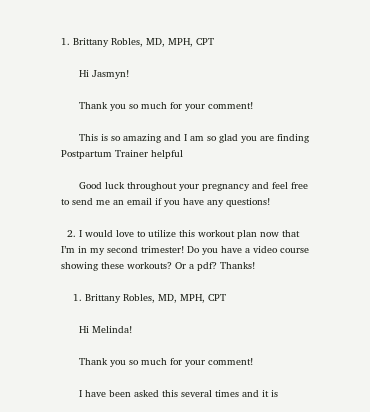1. Brittany Robles, MD, MPH, CPT

      Hi Jasmyn!

      Thank you so much for your comment!

      This is so amazing and I am so glad you are finding Postpartum Trainer helpful

      Good luck throughout your pregnancy and feel free to send me an email if you have any questions!

  2. I would love to utilize this workout plan now that I’m in my second trimester! Do you have a video course showing these workouts? Or a pdf? Thanks!

    1. Brittany Robles, MD, MPH, CPT

      Hi Melinda!

      Thank you so much for your comment!

      I have been asked this several times and it is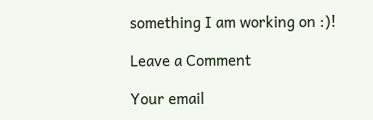something I am working on :)!

Leave a Comment

Your email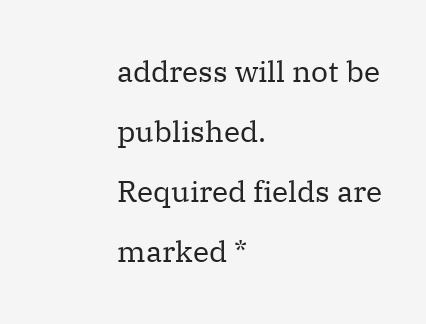address will not be published. Required fields are marked *